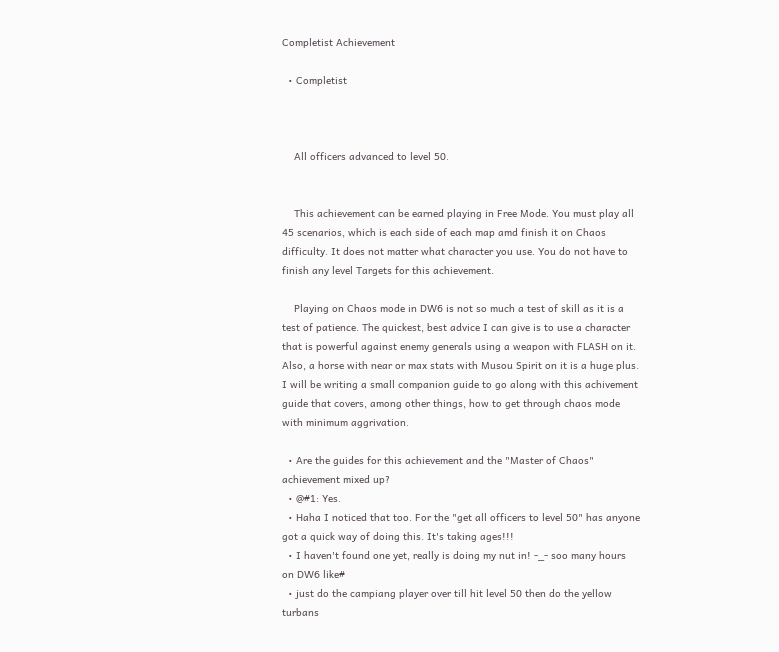Completist Achievement

  • Completist



    All officers advanced to level 50.


    This achievement can be earned playing in Free Mode. You must play all 45 scenarios, which is each side of each map amd finish it on Chaos difficulty. It does not matter what character you use. You do not have to finish any level Targets for this achievement.

    Playing on Chaos mode in DW6 is not so much a test of skill as it is a test of patience. The quickest, best advice I can give is to use a character that is powerful against enemy generals using a weapon with FLASH on it. Also, a horse with near or max stats with Musou Spirit on it is a huge plus. I will be writing a small companion guide to go along with this achivement guide that covers, among other things, how to get through chaos mode with minimum aggrivation.

  • Are the guides for this achievement and the "Master of Chaos" achievement mixed up?
  • @#1: Yes.
  • Haha I noticed that too. For the "get all officers to level 50" has anyone got a quick way of doing this. It's taking ages!!!
  • I haven't found one yet, really is doing my nut in! -_- soo many hours on DW6 like#
  • just do the campiang player over till hit level 50 then do the yellow turbans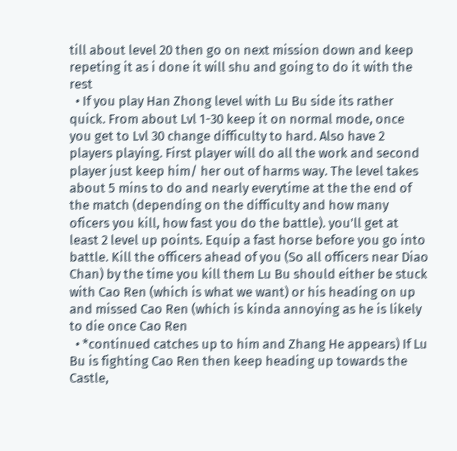till about level 20 then go on next mission down and keep repeting it as i done it will shu and going to do it with the rest
  • If you play Han Zhong level with Lu Bu side its rather quick. From about Lvl 1-30 keep it on normal mode, once you get to Lvl 30 change difficulty to hard. Also have 2 players playing. First player will do all the work and second player just keep him/ her out of harms way. The level takes about 5 mins to do and nearly everytime at the the end of the match (depending on the difficulty and how many oficers you kill, how fast you do the battle). you'll get at least 2 level up points. Equip a fast horse before you go into battle. Kill the officers ahead of you (So all officers near Diao Chan) by the time you kill them Lu Bu should either be stuck with Cao Ren (which is what we want) or his heading on up and missed Cao Ren (which is kinda annoying as he is likely to die once Cao Ren
  • *continued catches up to him and Zhang He appears) If Lu Bu is fighting Cao Ren then keep heading up towards the Castle,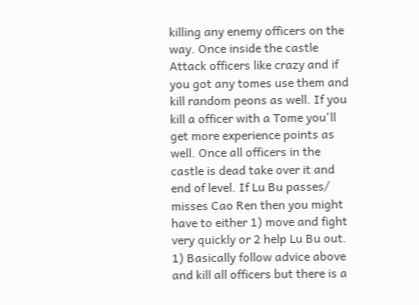killing any enemy officers on the way. Once inside the castle Attack officers like crazy and if you got any tomes use them and kill random peons as well. If you kill a officer with a Tome you'll get more experience points as well. Once all officers in the castle is dead take over it and end of level. If Lu Bu passes/ misses Cao Ren then you might have to either 1) move and fight very quickly or 2 help Lu Bu out. 1) Basically follow advice above and kill all officers but there is a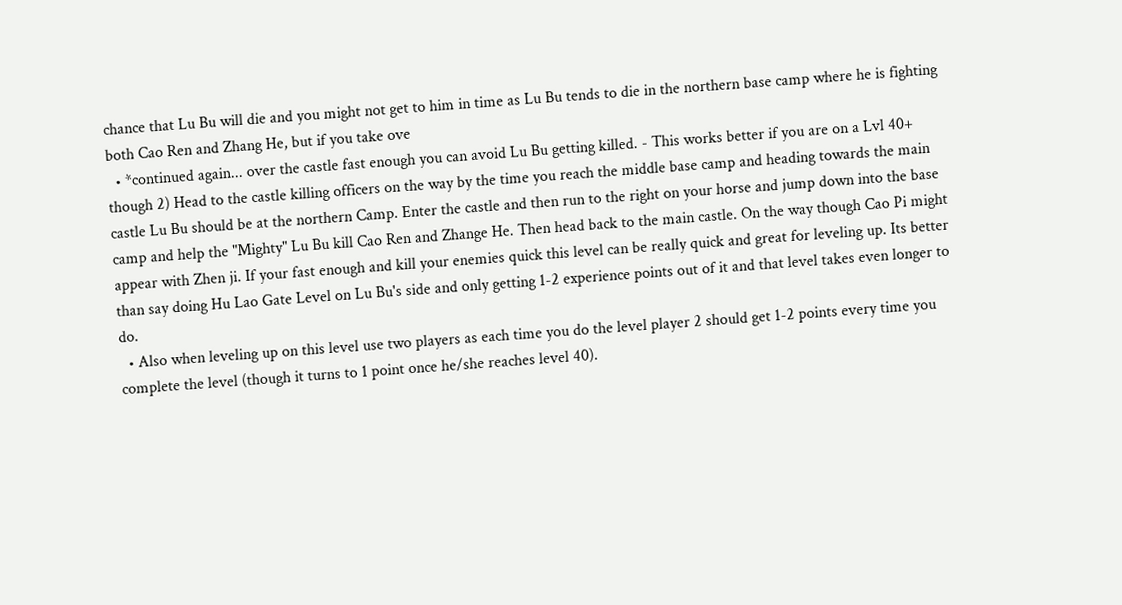chance that Lu Bu will die and you might not get to him in time as Lu Bu tends to die in the northern base camp where he is fighting both Cao Ren and Zhang He, but if you take ove
  • *continued again... over the castle fast enough you can avoid Lu Bu getting killed. - This works better if you are on a Lvl 40+ though 2) Head to the castle killing officers on the way by the time you reach the middle base camp and heading towards the main castle Lu Bu should be at the northern Camp. Enter the castle and then run to the right on your horse and jump down into the base camp and help the "Mighty" Lu Bu kill Cao Ren and Zhange He. Then head back to the main castle. On the way though Cao Pi might appear with Zhen ji. If your fast enough and kill your enemies quick this level can be really quick and great for leveling up. Its better than say doing Hu Lao Gate Level on Lu Bu's side and only getting 1-2 experience points out of it and that level takes even longer to do.
  • Also when leveling up on this level use two players as each time you do the level player 2 should get 1-2 points every time you complete the level (though it turns to 1 point once he/she reaches level 40).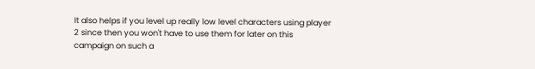It also helps if you level up really low level characters using player 2 since then you won't have to use them for later on this campaign on such a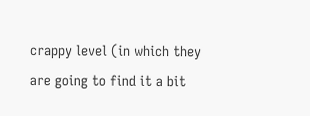crappy level (in which they are going to find it a bit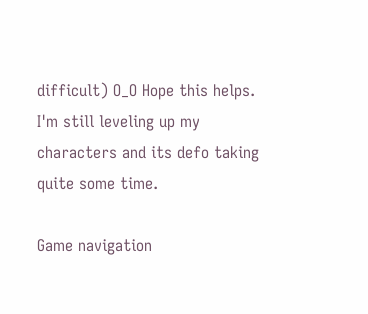difficult) O_O Hope this helps. I'm still leveling up my characters and its defo taking quite some time.

Game navigation